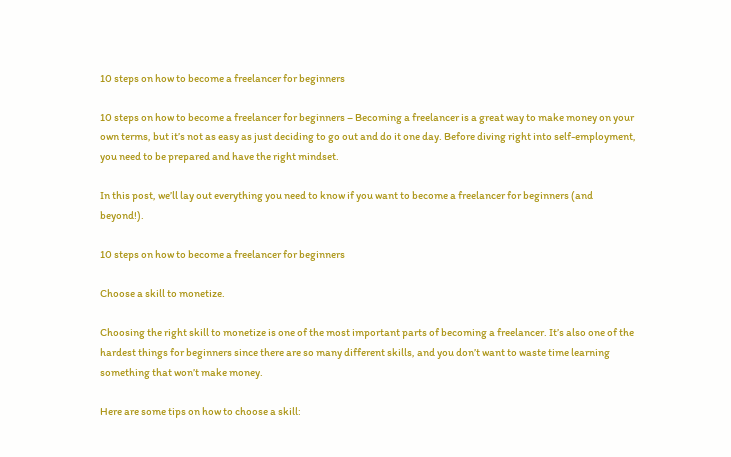10 steps on how to become a freelancer for beginners

10 steps on how to become a freelancer for beginners – Becoming a freelancer is a great way to make money on your own terms, but it’s not as easy as just deciding to go out and do it one day. Before diving right into self-employment, you need to be prepared and have the right mindset.

In this post, we’ll lay out everything you need to know if you want to become a freelancer for beginners (and beyond!).

10 steps on how to become a freelancer for beginners

Choose a skill to monetize.

Choosing the right skill to monetize is one of the most important parts of becoming a freelancer. It’s also one of the hardest things for beginners since there are so many different skills, and you don’t want to waste time learning something that won’t make money.

Here are some tips on how to choose a skill: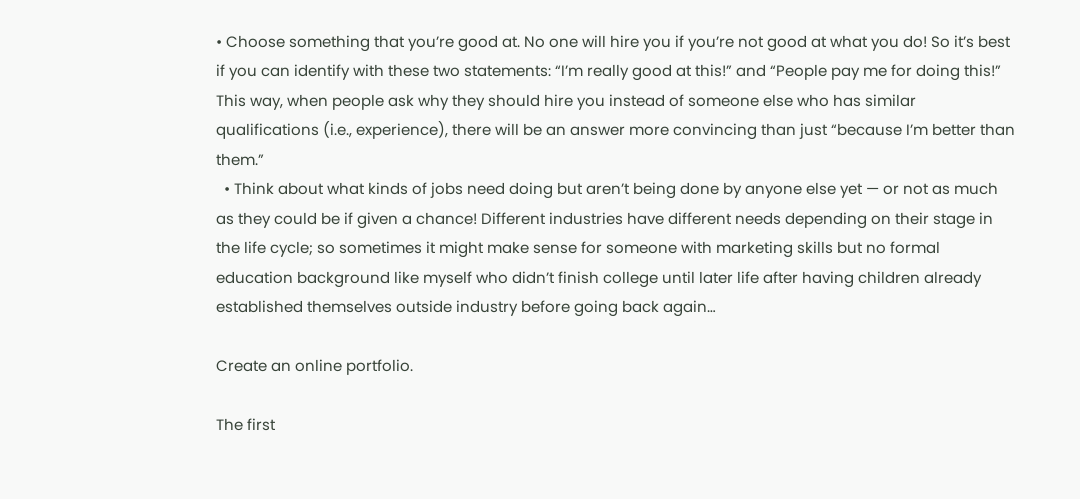• Choose something that you’re good at. No one will hire you if you’re not good at what you do! So it’s best if you can identify with these two statements: “I’m really good at this!” and “People pay me for doing this!” This way, when people ask why they should hire you instead of someone else who has similar qualifications (i.e., experience), there will be an answer more convincing than just “because I’m better than them.”
  • Think about what kinds of jobs need doing but aren’t being done by anyone else yet — or not as much as they could be if given a chance! Different industries have different needs depending on their stage in the life cycle; so sometimes it might make sense for someone with marketing skills but no formal education background like myself who didn’t finish college until later life after having children already established themselves outside industry before going back again…

Create an online portfolio.

The first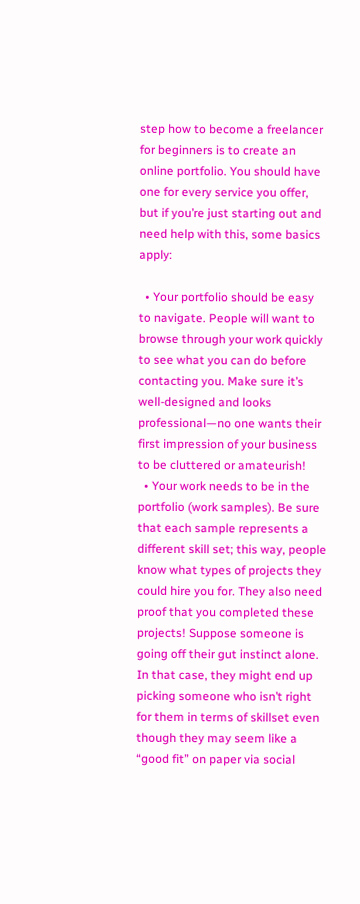step how to become a freelancer for beginners is to create an online portfolio. You should have one for every service you offer, but if you’re just starting out and need help with this, some basics apply:

  • Your portfolio should be easy to navigate. People will want to browse through your work quickly to see what you can do before contacting you. Make sure it’s well-designed and looks professional—no one wants their first impression of your business to be cluttered or amateurish!
  • Your work needs to be in the portfolio (work samples). Be sure that each sample represents a different skill set; this way, people know what types of projects they could hire you for. They also need proof that you completed these projects! Suppose someone is going off their gut instinct alone. In that case, they might end up picking someone who isn’t right for them in terms of skillset even though they may seem like a “good fit” on paper via social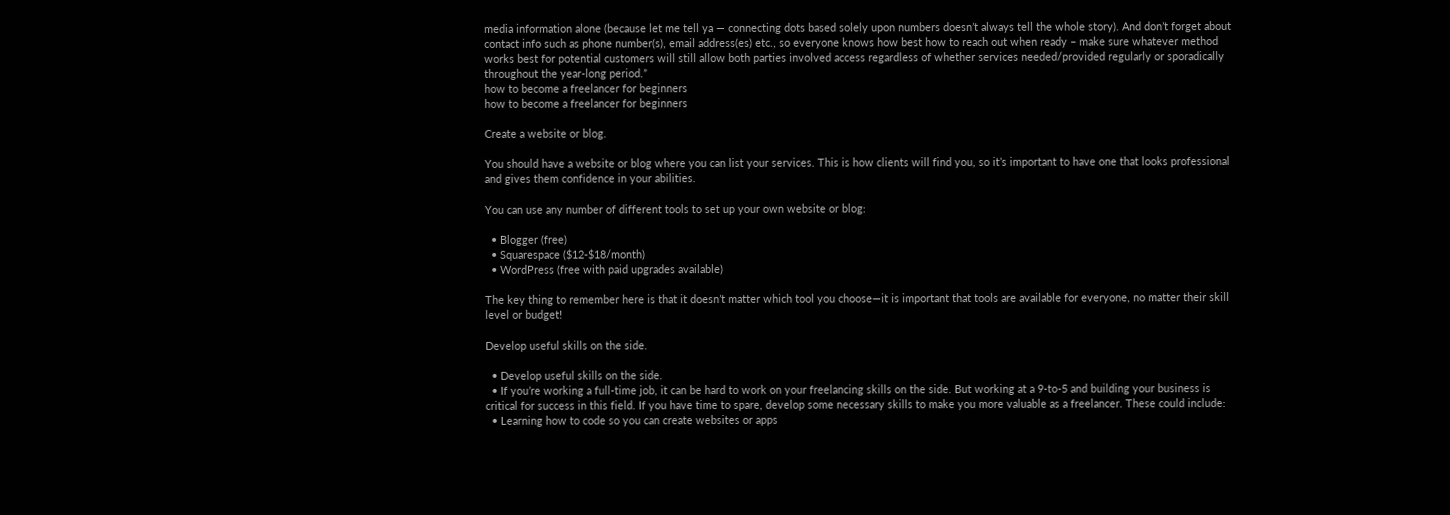media information alone (because let me tell ya — connecting dots based solely upon numbers doesn’t always tell the whole story). And don’t forget about contact info such as phone number(s), email address(es) etc., so everyone knows how best how to reach out when ready – make sure whatever method works best for potential customers will still allow both parties involved access regardless of whether services needed/provided regularly or sporadically throughout the year-long period.”
how to become a freelancer for beginners
how to become a freelancer for beginners

Create a website or blog.

You should have a website or blog where you can list your services. This is how clients will find you, so it’s important to have one that looks professional and gives them confidence in your abilities.

You can use any number of different tools to set up your own website or blog:

  • Blogger (free)
  • Squarespace ($12-$18/month)
  • WordPress (free with paid upgrades available)

The key thing to remember here is that it doesn’t matter which tool you choose—it is important that tools are available for everyone, no matter their skill level or budget!

Develop useful skills on the side.

  • Develop useful skills on the side.
  • If you’re working a full-time job, it can be hard to work on your freelancing skills on the side. But working at a 9-to-5 and building your business is critical for success in this field. If you have time to spare, develop some necessary skills to make you more valuable as a freelancer. These could include:
  • Learning how to code so you can create websites or apps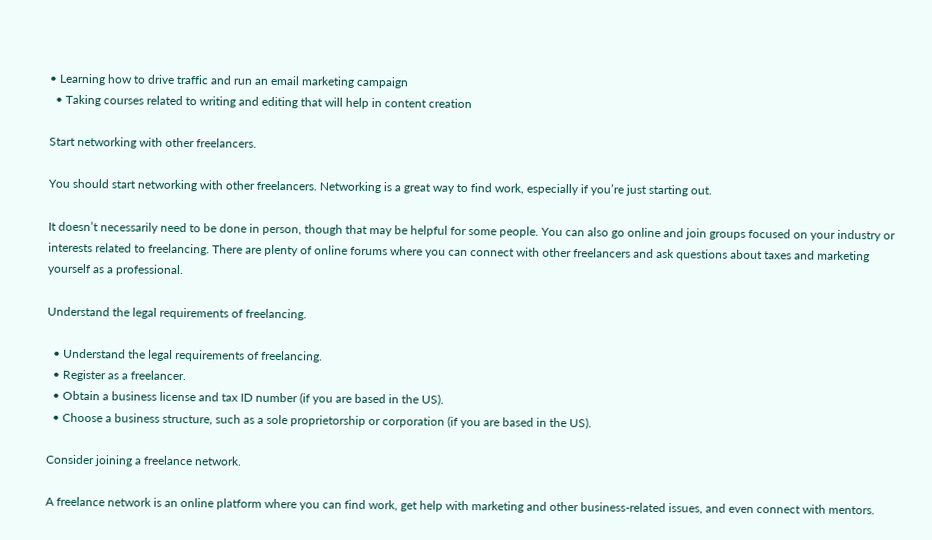• Learning how to drive traffic and run an email marketing campaign
  • Taking courses related to writing and editing that will help in content creation

Start networking with other freelancers.

You should start networking with other freelancers. Networking is a great way to find work, especially if you’re just starting out.

It doesn’t necessarily need to be done in person, though that may be helpful for some people. You can also go online and join groups focused on your industry or interests related to freelancing. There are plenty of online forums where you can connect with other freelancers and ask questions about taxes and marketing yourself as a professional.

Understand the legal requirements of freelancing.

  • Understand the legal requirements of freelancing.
  • Register as a freelancer.
  • Obtain a business license and tax ID number (if you are based in the US).
  • Choose a business structure, such as a sole proprietorship or corporation (if you are based in the US).

Consider joining a freelance network.

A freelance network is an online platform where you can find work, get help with marketing and other business-related issues, and even connect with mentors.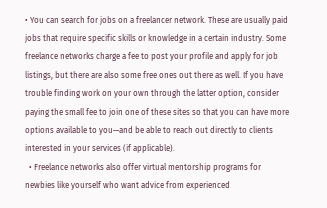• You can search for jobs on a freelancer network. These are usually paid jobs that require specific skills or knowledge in a certain industry. Some freelance networks charge a fee to post your profile and apply for job listings, but there are also some free ones out there as well. If you have trouble finding work on your own through the latter option, consider paying the small fee to join one of these sites so that you can have more options available to you—and be able to reach out directly to clients interested in your services (if applicable).
  • Freelance networks also offer virtual mentorship programs for newbies like yourself who want advice from experienced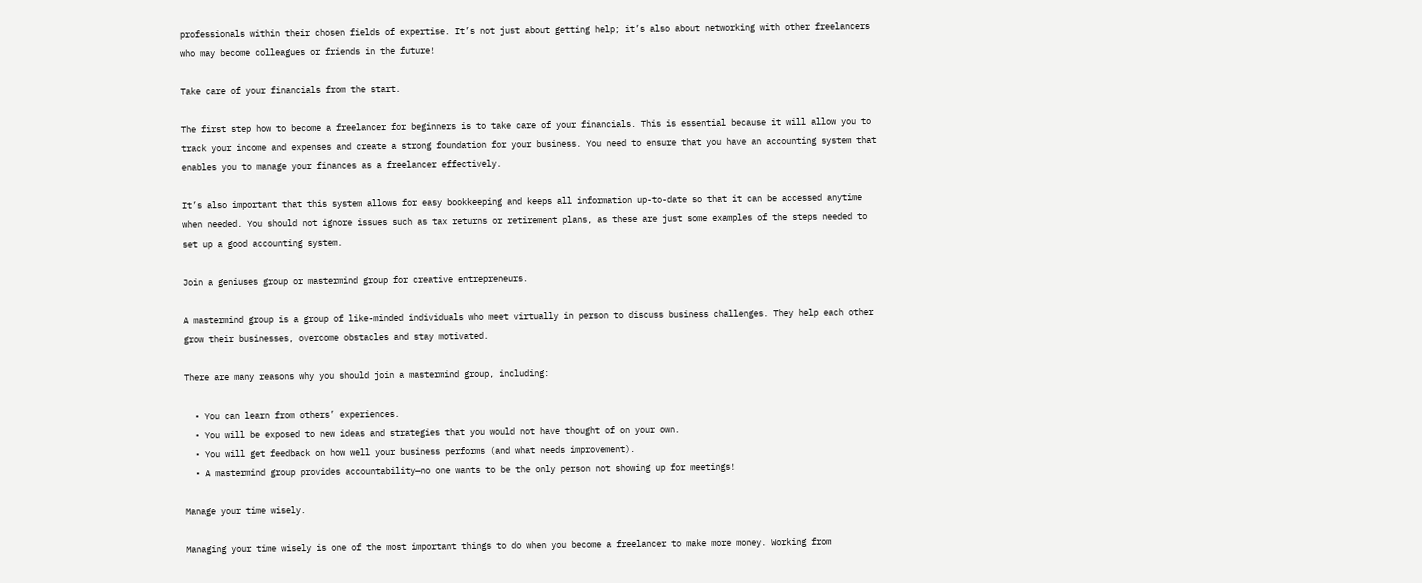professionals within their chosen fields of expertise. It’s not just about getting help; it’s also about networking with other freelancers who may become colleagues or friends in the future!

Take care of your financials from the start.

The first step how to become a freelancer for beginners is to take care of your financials. This is essential because it will allow you to track your income and expenses and create a strong foundation for your business. You need to ensure that you have an accounting system that enables you to manage your finances as a freelancer effectively.

It’s also important that this system allows for easy bookkeeping and keeps all information up-to-date so that it can be accessed anytime when needed. You should not ignore issues such as tax returns or retirement plans, as these are just some examples of the steps needed to set up a good accounting system.

Join a geniuses group or mastermind group for creative entrepreneurs.

A mastermind group is a group of like-minded individuals who meet virtually in person to discuss business challenges. They help each other grow their businesses, overcome obstacles and stay motivated.

There are many reasons why you should join a mastermind group, including:

  • You can learn from others’ experiences.
  • You will be exposed to new ideas and strategies that you would not have thought of on your own.
  • You will get feedback on how well your business performs (and what needs improvement).
  • A mastermind group provides accountability—no one wants to be the only person not showing up for meetings!

Manage your time wisely.

Managing your time wisely is one of the most important things to do when you become a freelancer to make more money. Working from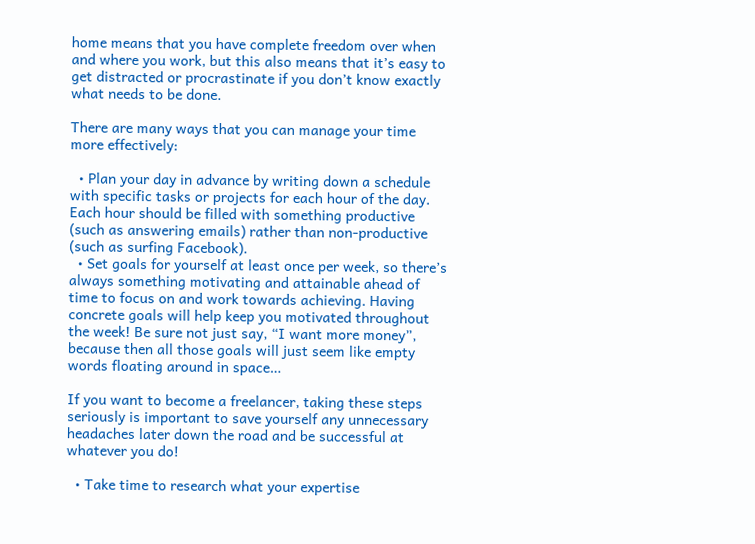home means that you have complete freedom over when and where you work, but this also means that it’s easy to get distracted or procrastinate if you don’t know exactly what needs to be done.

There are many ways that you can manage your time more effectively:

  • Plan your day in advance by writing down a schedule with specific tasks or projects for each hour of the day. Each hour should be filled with something productive (such as answering emails) rather than non-productive (such as surfing Facebook).
  • Set goals for yourself at least once per week, so there’s always something motivating and attainable ahead of time to focus on and work towards achieving. Having concrete goals will help keep you motivated throughout the week! Be sure not just say, “I want more money”, because then all those goals will just seem like empty words floating around in space…

If you want to become a freelancer, taking these steps seriously is important to save yourself any unnecessary headaches later down the road and be successful at whatever you do!

  • Take time to research what your expertise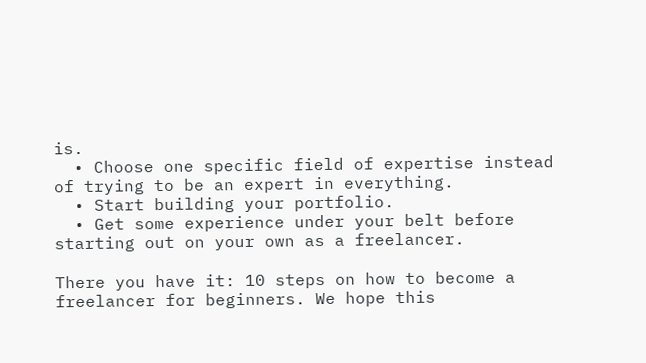is.
  • Choose one specific field of expertise instead of trying to be an expert in everything.
  • Start building your portfolio.
  • Get some experience under your belt before starting out on your own as a freelancer.

There you have it: 10 steps on how to become a freelancer for beginners. We hope this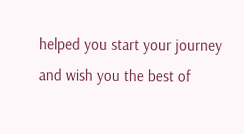helped you start your journey and wish you the best of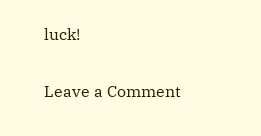luck!

Leave a Comment